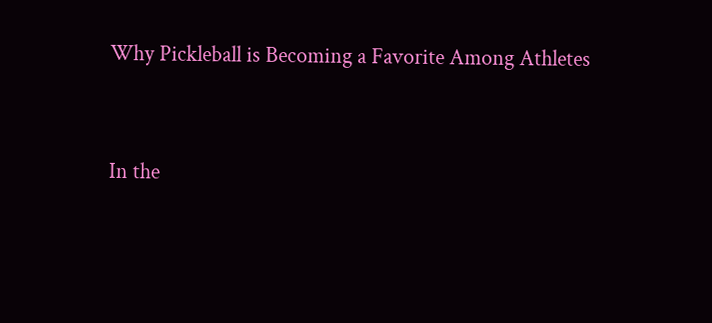Why Pickleball is Becoming a Favorite Among Athletes


In the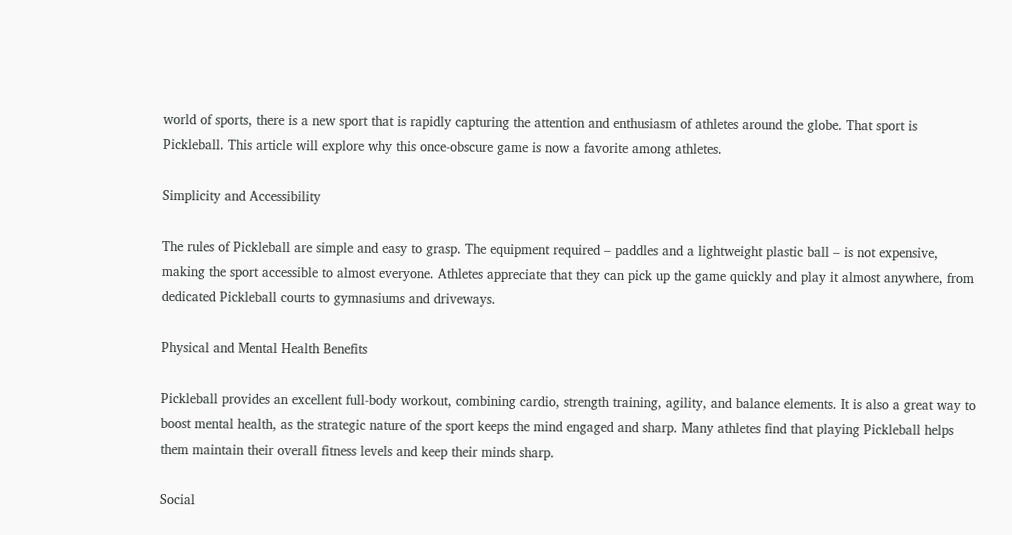world of sports, there is a new sport that is rapidly capturing the attention and enthusiasm of athletes around the globe. That sport is Pickleball. This article will explore why this once-obscure game is now a favorite among athletes.

Simplicity and Accessibility

The rules of Pickleball are simple and easy to grasp. The equipment required – paddles and a lightweight plastic ball – is not expensive, making the sport accessible to almost everyone. Athletes appreciate that they can pick up the game quickly and play it almost anywhere, from dedicated Pickleball courts to gymnasiums and driveways.

Physical and Mental Health Benefits

Pickleball provides an excellent full-body workout, combining cardio, strength training, agility, and balance elements. It is also a great way to boost mental health, as the strategic nature of the sport keeps the mind engaged and sharp. Many athletes find that playing Pickleball helps them maintain their overall fitness levels and keep their minds sharp.

Social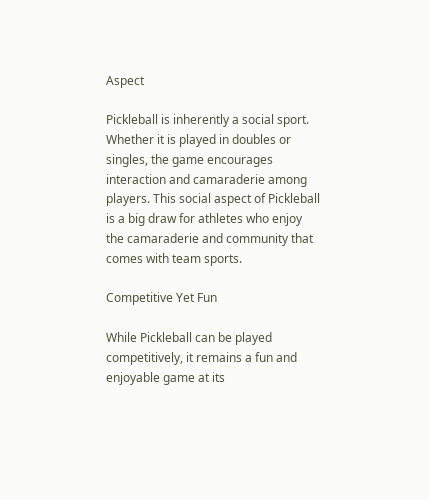Aspect

Pickleball is inherently a social sport. Whether it is played in doubles or singles, the game encourages interaction and camaraderie among players. This social aspect of Pickleball is a big draw for athletes who enjoy the camaraderie and community that comes with team sports.

Competitive Yet Fun

While Pickleball can be played competitively, it remains a fun and enjoyable game at its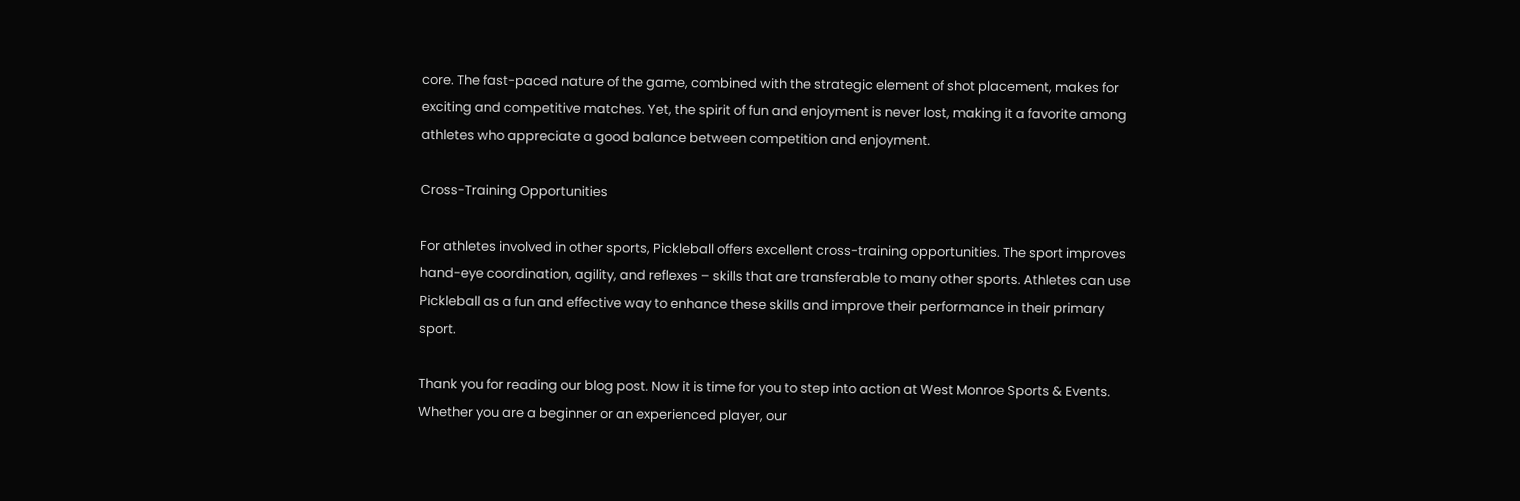core. The fast-paced nature of the game, combined with the strategic element of shot placement, makes for exciting and competitive matches. Yet, the spirit of fun and enjoyment is never lost, making it a favorite among athletes who appreciate a good balance between competition and enjoyment.

Cross-Training Opportunities

For athletes involved in other sports, Pickleball offers excellent cross-training opportunities. The sport improves hand-eye coordination, agility, and reflexes – skills that are transferable to many other sports. Athletes can use Pickleball as a fun and effective way to enhance these skills and improve their performance in their primary sport.

Thank you for reading our blog post. Now it is time for you to step into action at West Monroe Sports & Events. Whether you are a beginner or an experienced player, our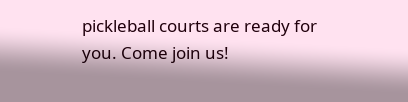pickleball courts are ready for you. Come join us!